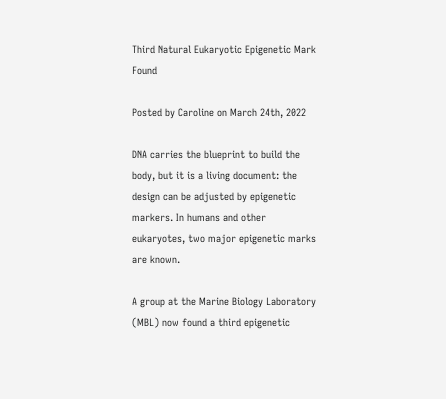Third Natural Eukaryotic Epigenetic Mark Found

Posted by Caroline on March 24th, 2022

DNA carries the blueprint to build the body, but it is a living document: the design can be adjusted by epigenetic markers. In humans and other eukaryotes, two major epigenetic marks are known.

A group at the Marine Biology Laboratory (MBL) now found a third epigenetic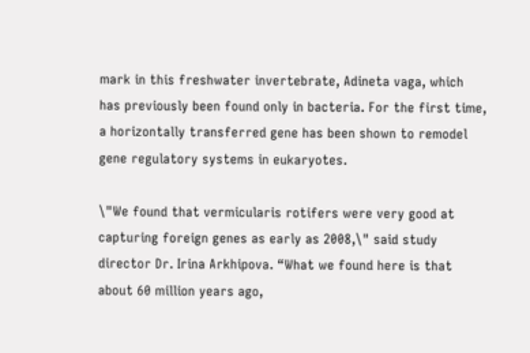mark in this freshwater invertebrate, Adineta vaga, which has previously been found only in bacteria. For the first time, a horizontally transferred gene has been shown to remodel gene regulatory systems in eukaryotes.

\"We found that vermicularis rotifers were very good at capturing foreign genes as early as 2008,\" said study director Dr. Irina Arkhipova. “What we found here is that about 60 million years ago,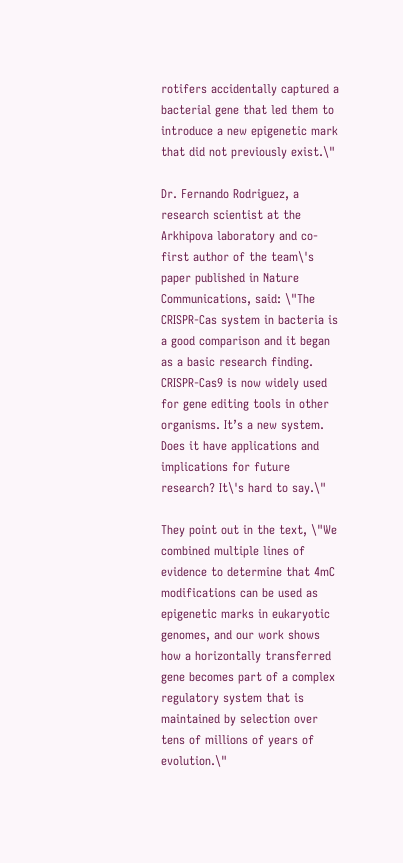rotifers accidentally captured a bacterial gene that led them to introduce a new epigenetic mark that did not previously exist.\"

Dr. Fernando Rodriguez, a research scientist at the Arkhipova laboratory and co-first author of the team\'s paper published in Nature Communications, said: \"The CRISPR-Cas system in bacteria is a good comparison and it began as a basic research finding. CRISPR-Cas9 is now widely used for gene editing tools in other organisms. It’s a new system. Does it have applications and implications for future research? It\'s hard to say.\"

They point out in the text, \"We combined multiple lines of evidence to determine that 4mC modifications can be used as epigenetic marks in eukaryotic genomes, and our work shows how a horizontally transferred gene becomes part of a complex regulatory system that is maintained by selection over tens of millions of years of evolution.\"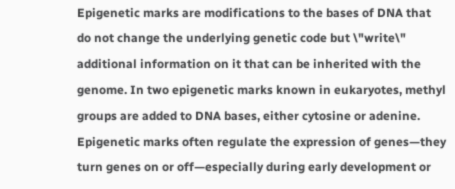Epigenetic marks are modifications to the bases of DNA that do not change the underlying genetic code but \"write\" additional information on it that can be inherited with the genome. In two epigenetic marks known in eukaryotes, methyl groups are added to DNA bases, either cytosine or adenine. Epigenetic marks often regulate the expression of genes—they turn genes on or off—especially during early development or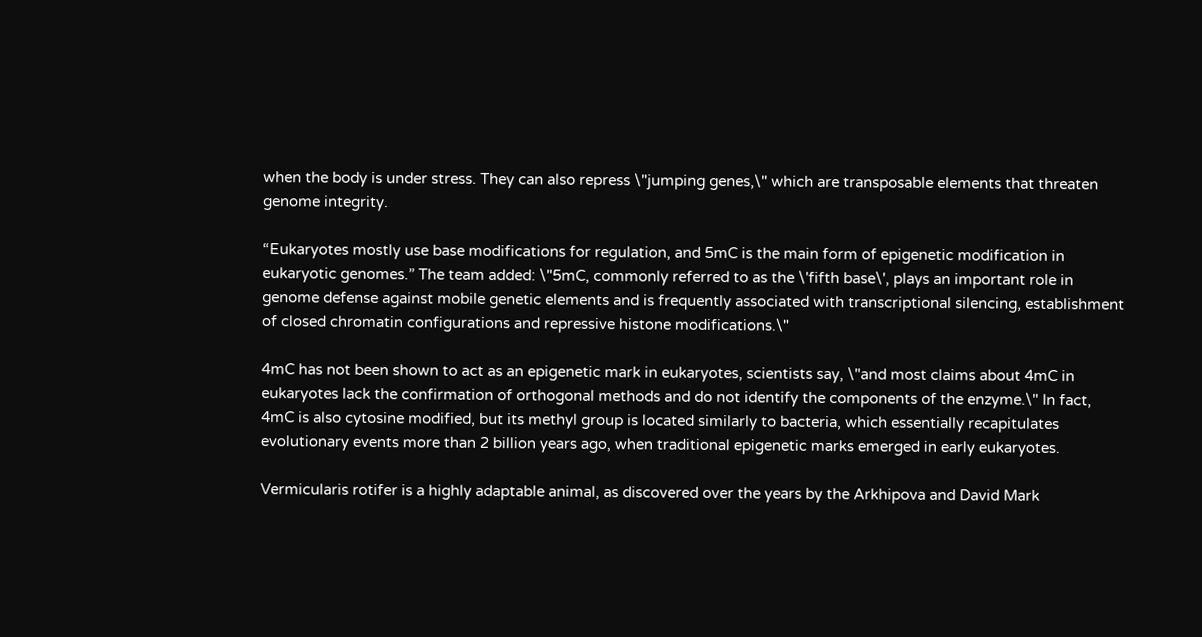when the body is under stress. They can also repress \"jumping genes,\" which are transposable elements that threaten genome integrity.

“Eukaryotes mostly use base modifications for regulation, and 5mC is the main form of epigenetic modification in eukaryotic genomes.” The team added: \"5mC, commonly referred to as the \'fifth base\', plays an important role in genome defense against mobile genetic elements and is frequently associated with transcriptional silencing, establishment of closed chromatin configurations and repressive histone modifications.\"

4mC has not been shown to act as an epigenetic mark in eukaryotes, scientists say, \"and most claims about 4mC in eukaryotes lack the confirmation of orthogonal methods and do not identify the components of the enzyme.\" In fact, 4mC is also cytosine modified, but its methyl group is located similarly to bacteria, which essentially recapitulates evolutionary events more than 2 billion years ago, when traditional epigenetic marks emerged in early eukaryotes.

Vermicularis rotifer is a highly adaptable animal, as discovered over the years by the Arkhipova and David Mark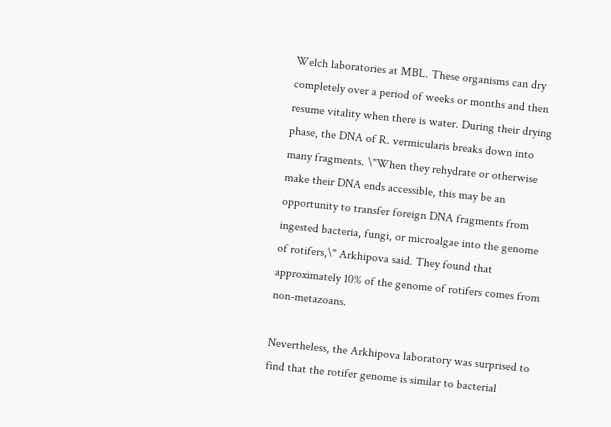Welch laboratories at MBL. These organisms can dry completely over a period of weeks or months and then resume vitality when there is water. During their drying phase, the DNA of R. vermicularis breaks down into many fragments. \"When they rehydrate or otherwise make their DNA ends accessible, this may be an opportunity to transfer foreign DNA fragments from ingested bacteria, fungi, or microalgae into the genome of rotifers,\" Arkhipova said. They found that approximately 10% of the genome of rotifers comes from non-metazoans.

Nevertheless, the Arkhipova laboratory was surprised to find that the rotifer genome is similar to bacterial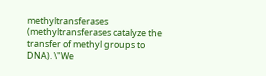methyltransferases (methyltransferases catalyze the transfer of methyl groups to DNA). \"We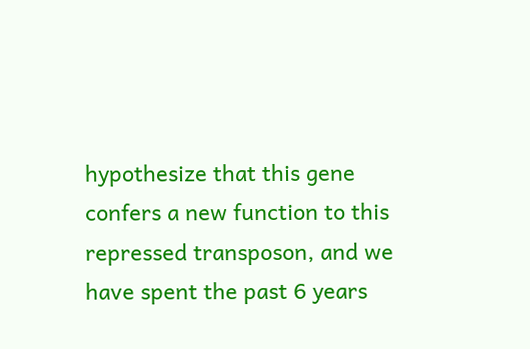hypothesize that this gene confers a new function to this repressed transposon, and we have spent the past 6 years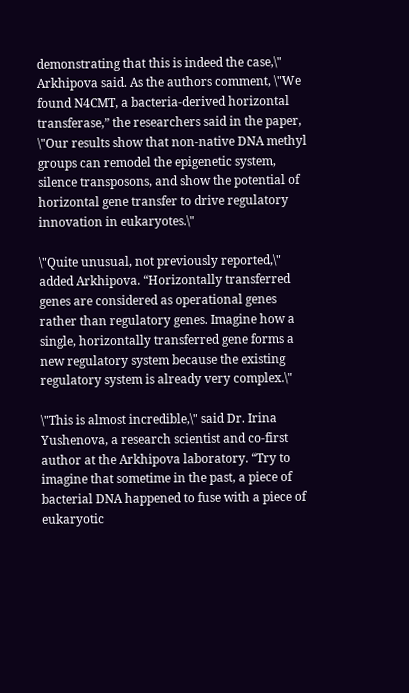demonstrating that this is indeed the case,\" Arkhipova said. As the authors comment, \"We found N4CMT, a bacteria-derived horizontal transferase,” the researchers said in the paper, \"Our results show that non-native DNA methyl groups can remodel the epigenetic system, silence transposons, and show the potential of horizontal gene transfer to drive regulatory innovation in eukaryotes.\"

\"Quite unusual, not previously reported,\" added Arkhipova. “Horizontally transferred genes are considered as operational genes rather than regulatory genes. Imagine how a single, horizontally transferred gene forms a new regulatory system because the existing regulatory system is already very complex.\"

\"This is almost incredible,\" said Dr. Irina Yushenova, a research scientist and co-first author at the Arkhipova laboratory. “Try to imagine that sometime in the past, a piece of bacterial DNA happened to fuse with a piece of eukaryotic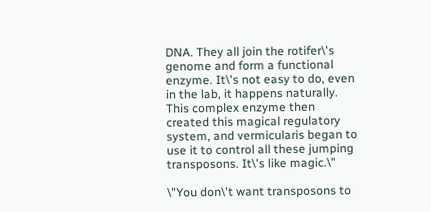DNA. They all join the rotifer\'s genome and form a functional enzyme. It\'s not easy to do, even in the lab, it happens naturally. This complex enzyme then created this magical regulatory system, and vermicularis began to use it to control all these jumping transposons. It\'s like magic.\"

\"You don\'t want transposons to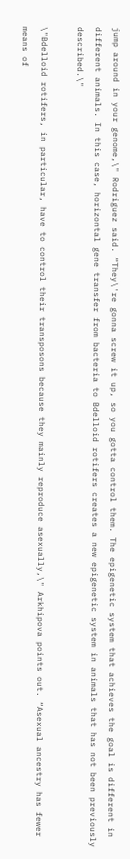jump around in your genome,\" Rodriguez said. “They\'re gonna screw it up, so you gotta control them. The epigenetic system that achieves the goal is different in different animals. In this case, horizontal gene transfer from bacteria to Bdelloid rotifers creates a new epigenetic system in animals that has not been previously described.\"

\"Bdelloid rotifers, in particular, have to control their transposons because they mainly reproduce asexually,\" Arkhipova points out. “Asexual ancestry has fewer means of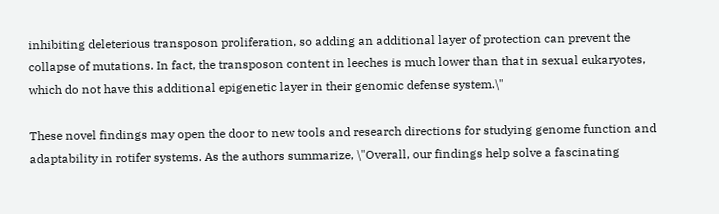inhibiting deleterious transposon proliferation, so adding an additional layer of protection can prevent the collapse of mutations. In fact, the transposon content in leeches is much lower than that in sexual eukaryotes, which do not have this additional epigenetic layer in their genomic defense system.\"

These novel findings may open the door to new tools and research directions for studying genome function and adaptability in rotifer systems. As the authors summarize, \"Overall, our findings help solve a fascinating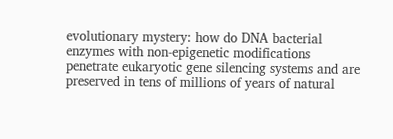evolutionary mystery: how do DNA bacterial enzymes with non-epigenetic modifications penetrate eukaryotic gene silencing systems and are preserved in tens of millions of years of natural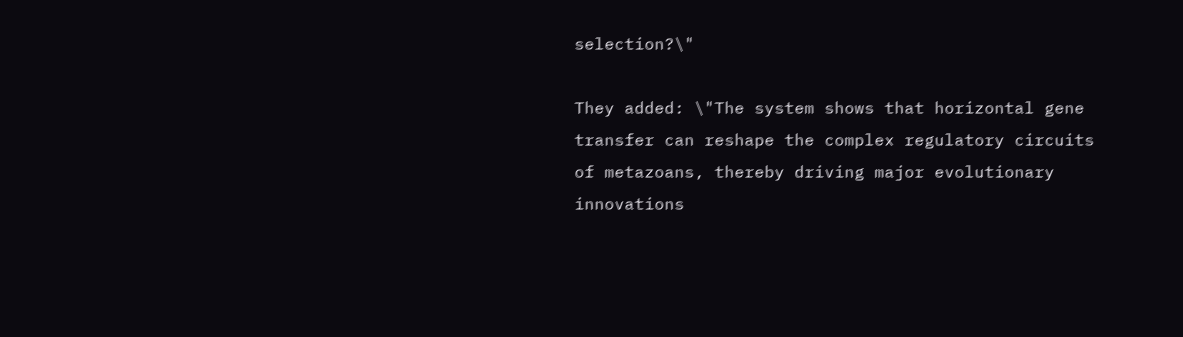selection?\"

They added: \"The system shows that horizontal gene transfer can reshape the complex regulatory circuits of metazoans, thereby driving major evolutionary innovations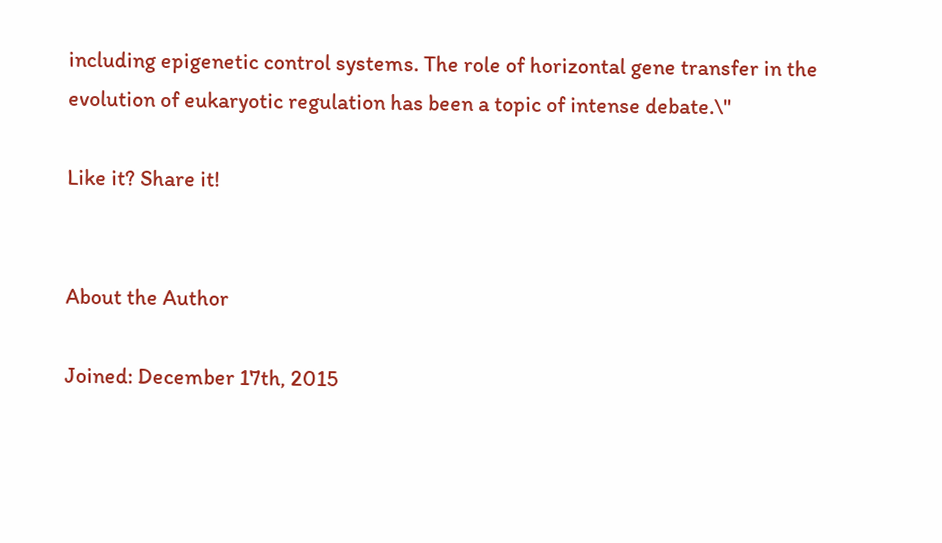including epigenetic control systems. The role of horizontal gene transfer in the evolution of eukaryotic regulation has been a topic of intense debate.\"

Like it? Share it!


About the Author

Joined: December 17th, 2015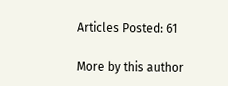Articles Posted: 61

More by this author